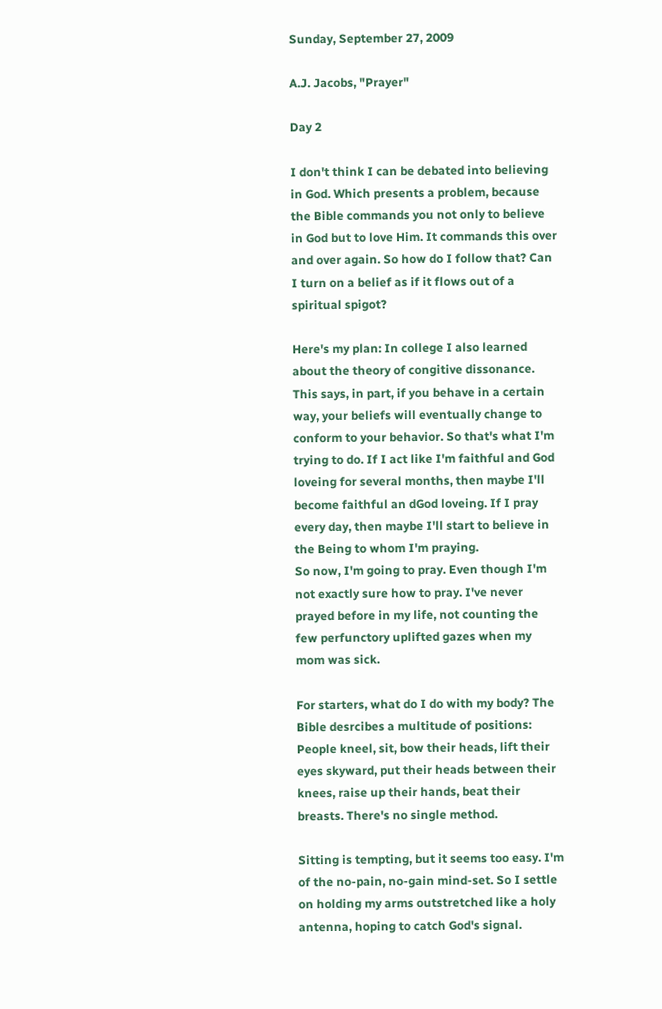Sunday, September 27, 2009

A.J. Jacobs, "Prayer"

Day 2

I don't think I can be debated into believing in God. Which presents a problem, because the Bible commands you not only to believe in God but to love Him. It commands this over and over again. So how do I follow that? Can I turn on a belief as if it flows out of a spiritual spigot?

Here's my plan: In college I also learned about the theory of congitive dissonance. This says, in part, if you behave in a certain way, your beliefs will eventually change to conform to your behavior. So that's what I'm trying to do. If I act like I'm faithful and God loveing for several months, then maybe I'll become faithful an dGod loveing. If I pray every day, then maybe I'll start to believe in the Being to whom I'm praying.
So now, I'm going to pray. Even though I'm not exactly sure how to pray. I've never prayed before in my life, not counting the few perfunctory uplifted gazes when my mom was sick.

For starters, what do I do with my body? The Bible desrcibes a multitude of positions: People kneel, sit, bow their heads, lift their eyes skyward, put their heads between their knees, raise up their hands, beat their breasts. There's no single method.

Sitting is tempting, but it seems too easy. I'm of the no-pain, no-gain mind-set. So I settle on holding my arms outstretched like a holy antenna, hoping to catch God's signal.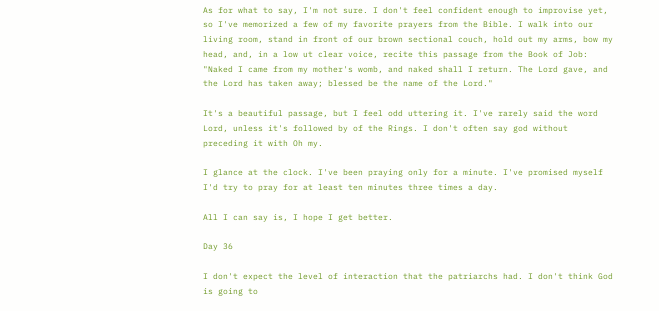As for what to say, I'm not sure. I don't feel confident enough to improvise yet, so I've memorized a few of my favorite prayers from the Bible. I walk into our living room, stand in front of our brown sectional couch, hold out my arms, bow my head, and, in a low ut clear voice, recite this passage from the Book of Job: "Naked I came from my mother's womb, and naked shall I return. The Lord gave, and the Lord has taken away; blessed be the name of the Lord."

It's a beautiful passage, but I feel odd uttering it. I've rarely said the word Lord, unless it's followed by of the Rings. I don't often say god without preceding it with Oh my.

I glance at the clock. I've been praying only for a minute. I've promised myself I'd try to pray for at least ten minutes three times a day.

All I can say is, I hope I get better.

Day 36

I don't expect the level of interaction that the patriarchs had. I don't think God is going to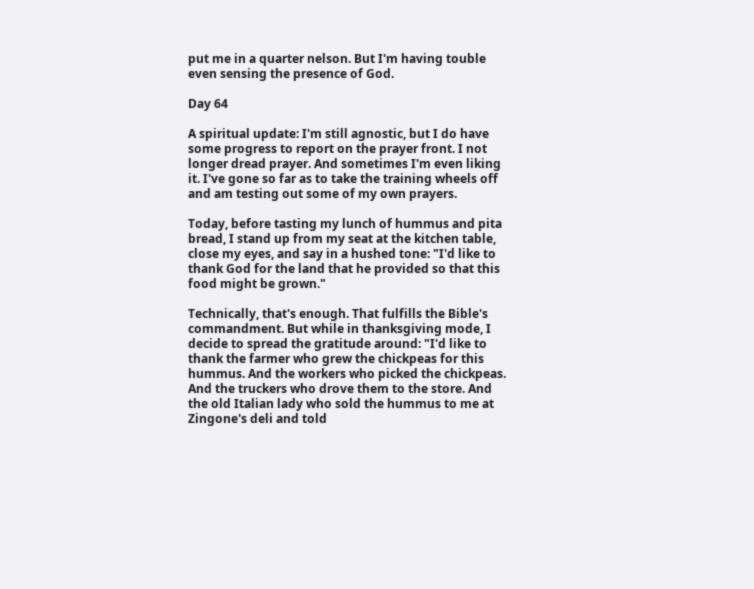put me in a quarter nelson. But I'm having touble even sensing the presence of God.

Day 64

A spiritual update: I'm still agnostic, but I do have some progress to report on the prayer front. I not longer dread prayer. And sometimes I'm even liking it. I've gone so far as to take the training wheels off and am testing out some of my own prayers.

Today, before tasting my lunch of hummus and pita bread, I stand up from my seat at the kitchen table, close my eyes, and say in a hushed tone: "I'd like to thank God for the land that he provided so that this food might be grown."

Technically, that's enough. That fulfills the Bible's commandment. But while in thanksgiving mode, I decide to spread the gratitude around: "I'd like to thank the farmer who grew the chickpeas for this hummus. And the workers who picked the chickpeas. And the truckers who drove them to the store. And the old Italian lady who sold the hummus to me at Zingone's deli and told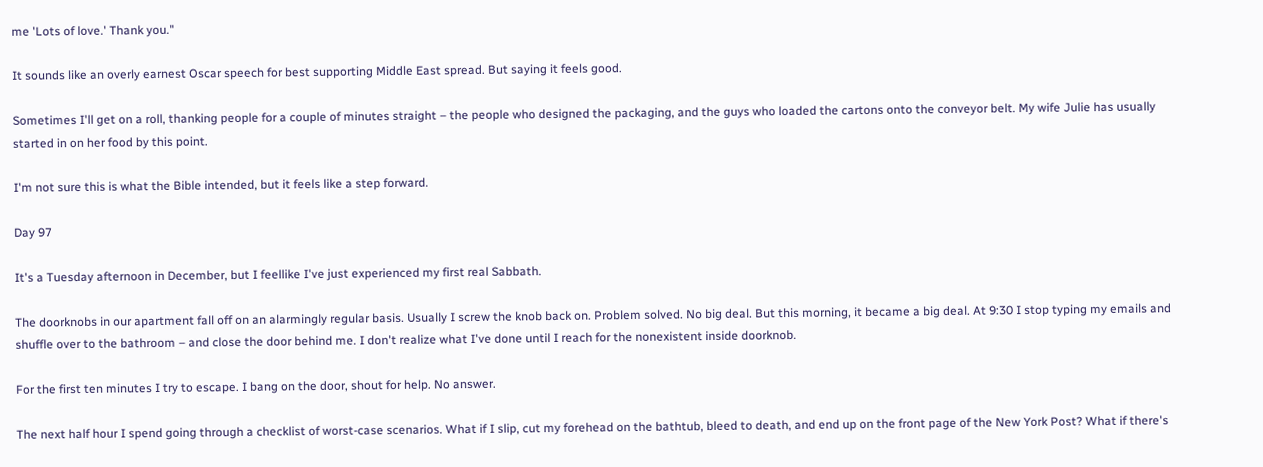me 'Lots of love.' Thank you."

It sounds like an overly earnest Oscar speech for best supporting Middle East spread. But saying it feels good.

Sometimes I'll get on a roll, thanking people for a couple of minutes straight – the people who designed the packaging, and the guys who loaded the cartons onto the conveyor belt. My wife Julie has usually started in on her food by this point.

I'm not sure this is what the Bible intended, but it feels like a step forward.

Day 97

It's a Tuesday afternoon in December, but I feellike I've just experienced my first real Sabbath.

The doorknobs in our apartment fall off on an alarmingly regular basis. Usually I screw the knob back on. Problem solved. No big deal. But this morning, it became a big deal. At 9:30 I stop typing my emails and shuffle over to the bathroom – and close the door behind me. I don't realize what I've done until I reach for the nonexistent inside doorknob.

For the first ten minutes I try to escape. I bang on the door, shout for help. No answer.

The next half hour I spend going through a checklist of worst-case scenarios. What if I slip, cut my forehead on the bathtub, bleed to death, and end up on the front page of the New York Post? What if there's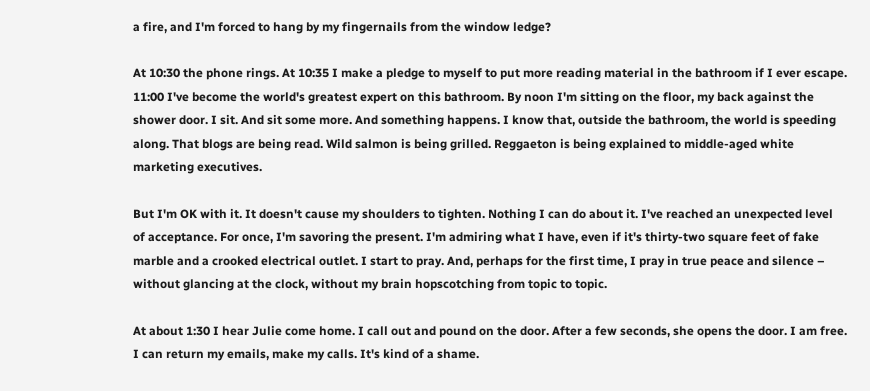a fire, and I'm forced to hang by my fingernails from the window ledge?

At 10:30 the phone rings. At 10:35 I make a pledge to myself to put more reading material in the bathroom if I ever escape. 11:00 I've become the world's greatest expert on this bathroom. By noon I'm sitting on the floor, my back against the shower door. I sit. And sit some more. And something happens. I know that, outside the bathroom, the world is speeding along. That blogs are being read. Wild salmon is being grilled. Reggaeton is being explained to middle-aged white marketing executives.

But I'm OK with it. It doesn't cause my shoulders to tighten. Nothing I can do about it. I've reached an unexpected level of acceptance. For once, I'm savoring the present. I'm admiring what I have, even if it's thirty-two square feet of fake marble and a crooked electrical outlet. I start to pray. And, perhaps for the first time, I pray in true peace and silence – without glancing at the clock, without my brain hopscotching from topic to topic.

At about 1:30 I hear Julie come home. I call out and pound on the door. After a few seconds, she opens the door. I am free. I can return my emails, make my calls. It's kind of a shame.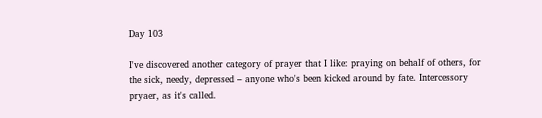Day 103

I've discovered another category of prayer that I like: praying on behalf of others, for the sick, needy, depressed – anyone who's been kicked around by fate. Intercessory pryaer, as it's called.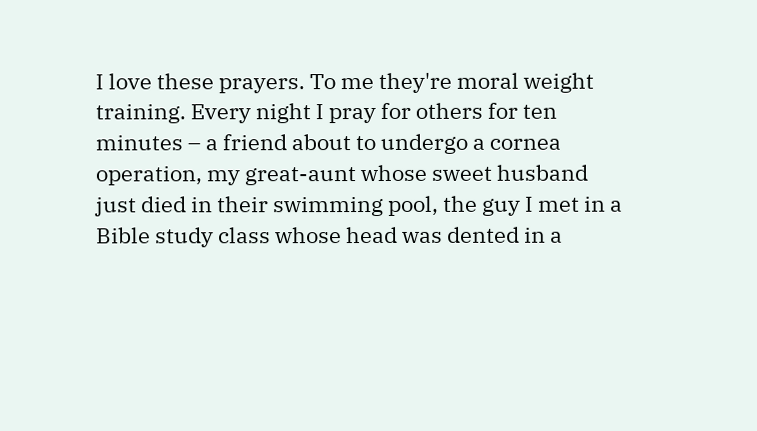I love these prayers. To me they're moral weight training. Every night I pray for others for ten minutes – a friend about to undergo a cornea operation, my great-aunt whose sweet husband just died in their swimming pool, the guy I met in a Bible study class whose head was dented in a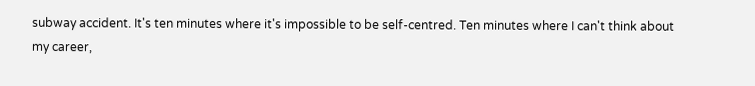subway accident. It's ten minutes where it's impossible to be self-centred. Ten minutes where I can't think about my career,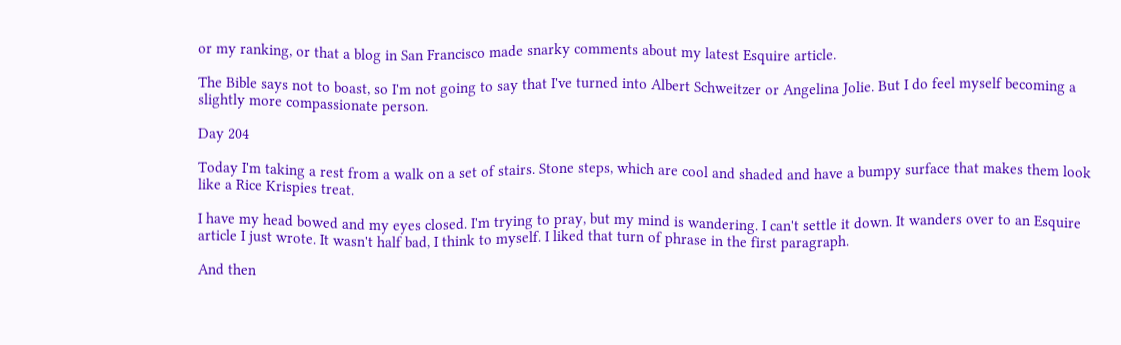or my ranking, or that a blog in San Francisco made snarky comments about my latest Esquire article.

The Bible says not to boast, so I'm not going to say that I've turned into Albert Schweitzer or Angelina Jolie. But I do feel myself becoming a slightly more compassionate person.

Day 204

Today I'm taking a rest from a walk on a set of stairs. Stone steps, which are cool and shaded and have a bumpy surface that makes them look like a Rice Krispies treat.

I have my head bowed and my eyes closed. I'm trying to pray, but my mind is wandering. I can't settle it down. It wanders over to an Esquire article I just wrote. It wasn't half bad, I think to myself. I liked that turn of phrase in the first paragraph.

And then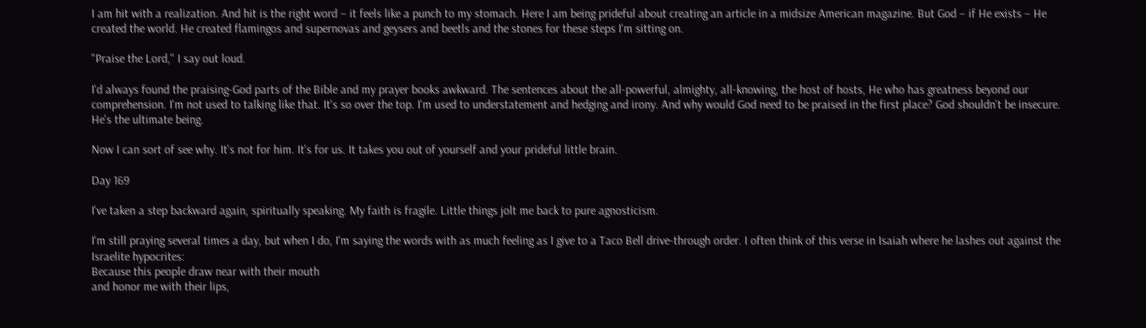I am hit with a realization. And hit is the right word – it feels like a punch to my stomach. Here I am being prideful about creating an article in a midsize American magazine. But God – if He exists – He created the world. He created flamingos and supernovas and geysers and beetls and the stones for these steps I'm sitting on.

"Praise the Lord," I say out loud.

I'd always found the praising-God parts of the Bible and my prayer books awkward. The sentences about the all-powerful, almighty, all-knowing, the host of hosts, He who has greatness beyond our comprehension. I'm not used to talking like that. It's so over the top. I'm used to understatement and hedging and irony. And why would God need to be praised in the first place? God shouldn't be insecure. He's the ultimate being.

Now I can sort of see why. It's not for him. It's for us. It takes you out of yourself and your prideful little brain.

Day 169

I've taken a step backward again, spiritually speaking. My faith is fragile. Little things jolt me back to pure agnosticism.

I'm still praying several times a day, but when I do, I'm saying the words with as much feeling as I give to a Taco Bell drive-through order. I often think of this verse in Isaiah where he lashes out against the Israelite hypocrites:
Because this people draw near with their mouth
and honor me with their lips,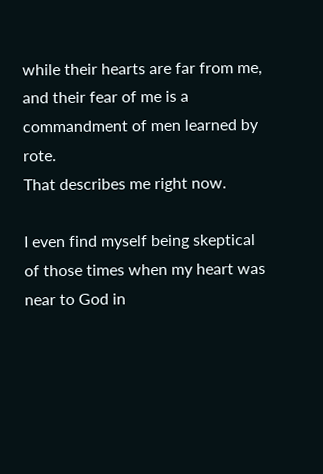while their hearts are far from me,
and their fear of me is a commandment of men learned by rote.
That describes me right now.

I even find myself being skeptical of those times when my heart was near to God in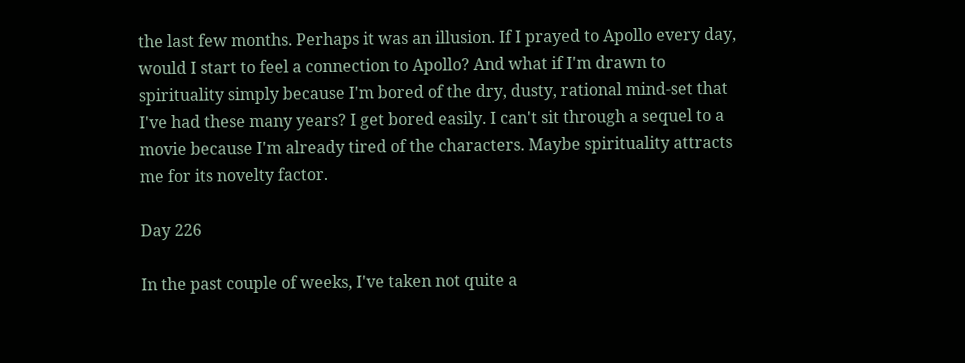the last few months. Perhaps it was an illusion. If I prayed to Apollo every day, would I start to feel a connection to Apollo? And what if I'm drawn to spirituality simply because I'm bored of the dry, dusty, rational mind-set that I've had these many years? I get bored easily. I can't sit through a sequel to a movie because I'm already tired of the characters. Maybe spirituality attracts me for its novelty factor.

Day 226

In the past couple of weeks, I've taken not quite a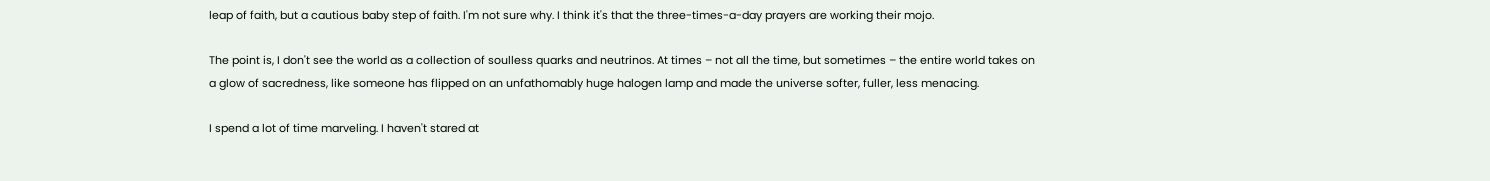leap of faith, but a cautious baby step of faith. I'm not sure why. I think it's that the three-times-a-day prayers are working their mojo.

The point is, I don't see the world as a collection of soulless quarks and neutrinos. At times – not all the time, but sometimes – the entire world takes on a glow of sacredness, like someone has flipped on an unfathomably huge halogen lamp and made the universe softer, fuller, less menacing.

I spend a lot of time marveling. I haven't stared at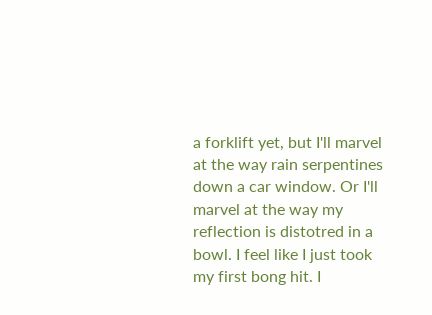a forklift yet, but I'll marvel at the way rain serpentines down a car window. Or I'll marvel at the way my reflection is distotred in a bowl. I feel like I just took my first bong hit. I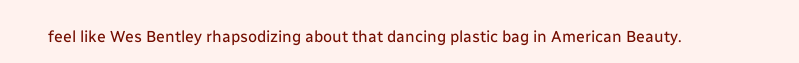feel like Wes Bentley rhapsodizing about that dancing plastic bag in American Beauty.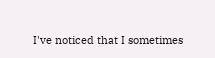I've noticed that I sometimes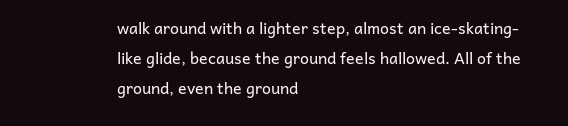walk around with a lighter step, almost an ice-skating-like glide, because the ground feels hallowed. All of the ground, even the ground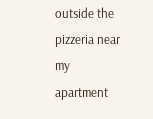outside the pizzeria near my apartment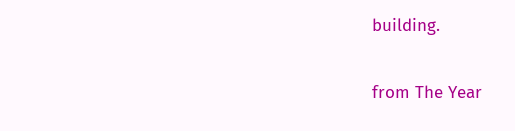building.

from The Year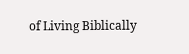of Living Biblically